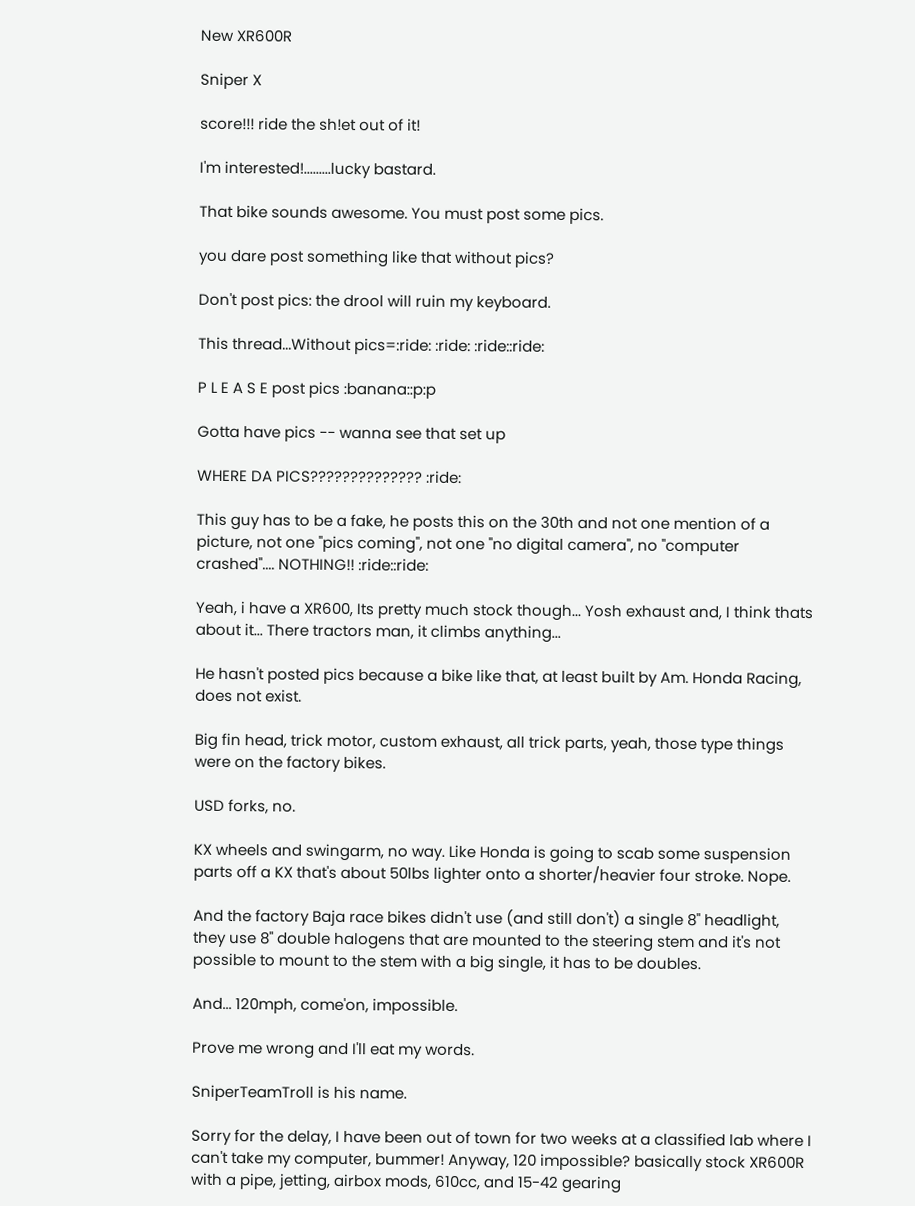New XR600R

Sniper X

score!!! ride the sh!et out of it!

I'm interested!.........lucky bastard.

That bike sounds awesome. You must post some pics.

you dare post something like that without pics?

Don't post pics: the drool will ruin my keyboard.

This thread...Without pics=:ride: :ride: :ride::ride:

P L E A S E post pics :banana::p:p

Gotta have pics -- wanna see that set up

WHERE DA PICS?????????????? :ride:

This guy has to be a fake, he posts this on the 30th and not one mention of a picture, not one ''pics coming'', not one ''no digital camera'', no ''computer crashed''.... NOTHING!! :ride::ride:

Yeah, i have a XR600, Its pretty much stock though... Yosh exhaust and, I think thats about it... There tractors man, it climbs anything...

He hasn't posted pics because a bike like that, at least built by Am. Honda Racing, does not exist.

Big fin head, trick motor, custom exhaust, all trick parts, yeah, those type things were on the factory bikes.

USD forks, no.

KX wheels and swingarm, no way. Like Honda is going to scab some suspension parts off a KX that's about 50lbs lighter onto a shorter/heavier four stroke. Nope.

And the factory Baja race bikes didn't use (and still don't) a single 8" headlight, they use 8" double halogens that are mounted to the steering stem and it's not possible to mount to the stem with a big single, it has to be doubles.

And... 120mph, come'on, impossible.

Prove me wrong and I'll eat my words.

SniperTeamTroll is his name.

Sorry for the delay, I have been out of town for two weeks at a classified lab where I can't take my computer, bummer! Anyway, 120 impossible? basically stock XR600R with a pipe, jetting, airbox mods, 610cc, and 15-42 gearing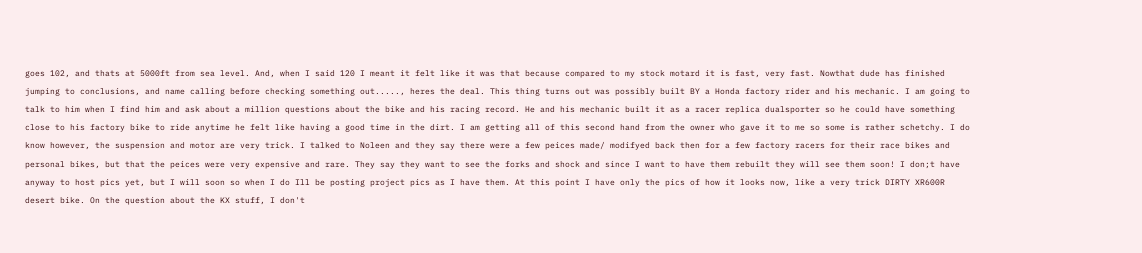goes 102, and thats at 5000ft from sea level. And, when I said 120 I meant it felt like it was that because compared to my stock motard it is fast, very fast. Nowthat dude has finished jumping to conclusions, and name calling before checking something out....., heres the deal. This thing turns out was possibly built BY a Honda factory rider and his mechanic. I am going to talk to him when I find him and ask about a million questions about the bike and his racing record. He and his mechanic built it as a racer replica dualsporter so he could have something close to his factory bike to ride anytime he felt like having a good time in the dirt. I am getting all of this second hand from the owner who gave it to me so some is rather schetchy. I do know however, the suspension and motor are very trick. I talked to Noleen and they say there were a few peices made/ modifyed back then for a few factory racers for their race bikes and personal bikes, but that the peices were very expensive and rare. They say they want to see the forks and shock and since I want to have them rebuilt they will see them soon! I don;t have anyway to host pics yet, but I will soon so when I do Ill be posting project pics as I have them. At this point I have only the pics of how it looks now, like a very trick DIRTY XR600R desert bike. On the question about the KX stuff, I don't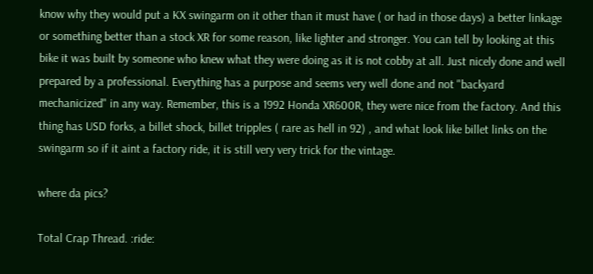know why they would put a KX swingarm on it other than it must have ( or had in those days) a better linkage or something better than a stock XR for some reason, like lighter and stronger. You can tell by looking at this bike it was built by someone who knew what they were doing as it is not cobby at all. Just nicely done and well prepared by a professional. Everything has a purpose and seems very well done and not "backyard mechanicized" in any way. Remember, this is a 1992 Honda XR600R, they were nice from the factory. And this thing has USD forks, a billet shock, billet tripples ( rare as hell in 92) , and what look like billet links on the swingarm so if it aint a factory ride, it is still very very trick for the vintage.

where da pics?

Total Crap Thread. :ride: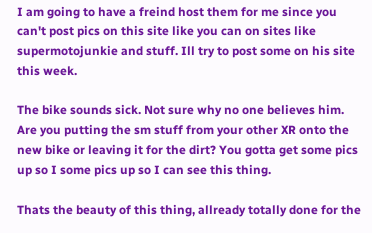I am going to have a freind host them for me since you can't post pics on this site like you can on sites like supermotojunkie and stuff. Ill try to post some on his site this week.

The bike sounds sick. Not sure why no one believes him. Are you putting the sm stuff from your other XR onto the new bike or leaving it for the dirt? You gotta get some pics up so I some pics up so I can see this thing.

Thats the beauty of this thing, allready totally done for the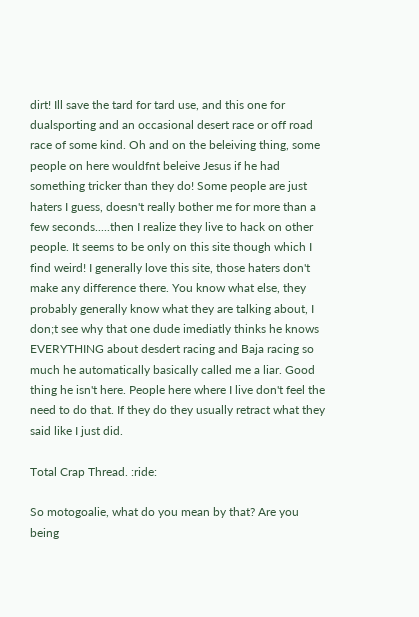dirt! Ill save the tard for tard use, and this one for dualsporting and an occasional desert race or off road race of some kind. Oh and on the beleiving thing, some people on here wouldfnt beleive Jesus if he had something tricker than they do! Some people are just haters I guess, doesn't really bother me for more than a few seconds.....then I realize they live to hack on other people. It seems to be only on this site though which I find weird! I generally love this site, those haters don't make any difference there. You know what else, they probably generally know what they are talking about, I don;t see why that one dude imediatly thinks he knows EVERYTHING about desdert racing and Baja racing so much he automatically basically called me a liar. Good thing he isn't here. People here where I live don't feel the need to do that. If they do they usually retract what they said like I just did.

Total Crap Thread. :ride:

So motogoalie, what do you mean by that? Are you being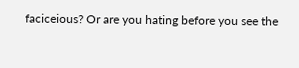faciceious? Or are you hating before you see the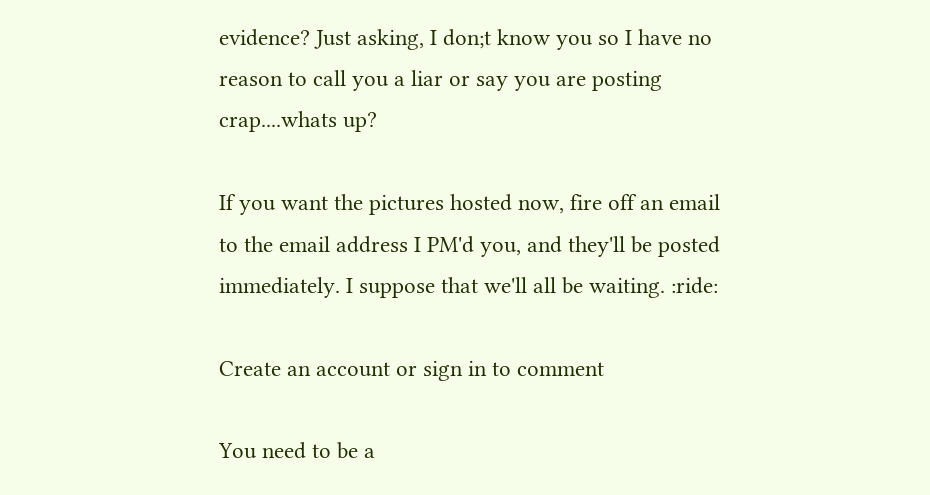evidence? Just asking, I don;t know you so I have no reason to call you a liar or say you are posting crap....whats up?

If you want the pictures hosted now, fire off an email to the email address I PM'd you, and they'll be posted immediately. I suppose that we'll all be waiting. :ride:

Create an account or sign in to comment

You need to be a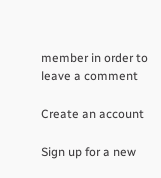member in order to leave a comment

Create an account

Sign up for a new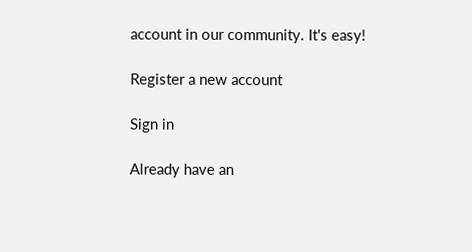account in our community. It's easy!

Register a new account

Sign in

Already have an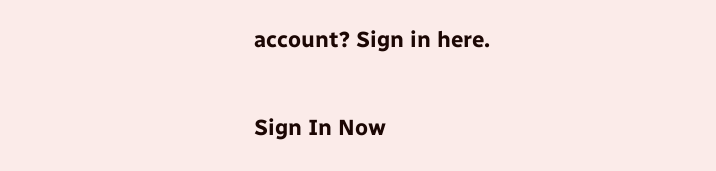account? Sign in here.

Sign In Now